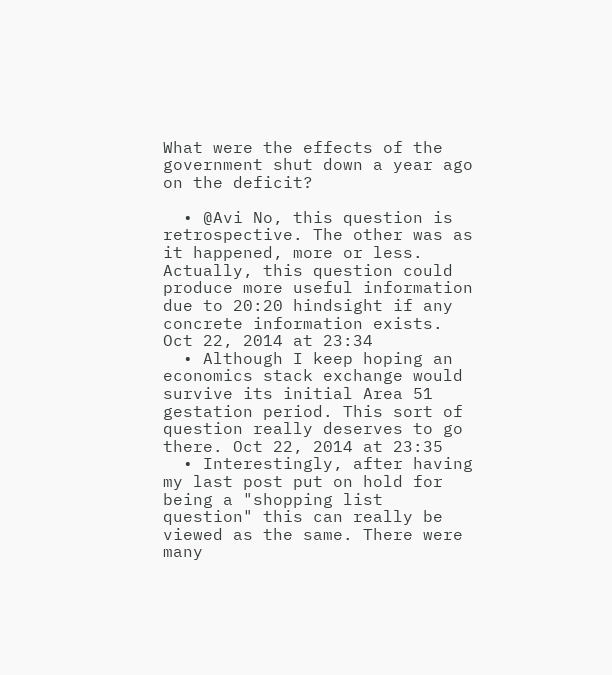What were the effects of the government shut down a year ago on the deficit?

  • @Avi No, this question is retrospective. The other was as it happened, more or less. Actually, this question could produce more useful information due to 20:20 hindsight if any concrete information exists. Oct 22, 2014 at 23:34
  • Although I keep hoping an economics stack exchange would survive its initial Area 51 gestation period. This sort of question really deserves to go there. Oct 22, 2014 at 23:35
  • Interestingly, after having my last post put on hold for being a "shopping list question" this can really be viewed as the same. There were many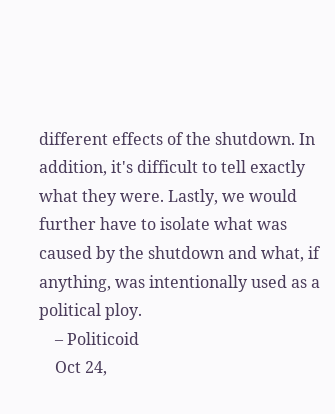different effects of the shutdown. In addition, it's difficult to tell exactly what they were. Lastly, we would further have to isolate what was caused by the shutdown and what, if anything, was intentionally used as a political ploy.
    – Politicoid
    Oct 24,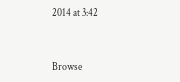2014 at 3:42


Browse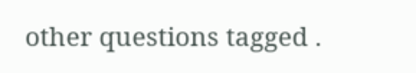other questions tagged .